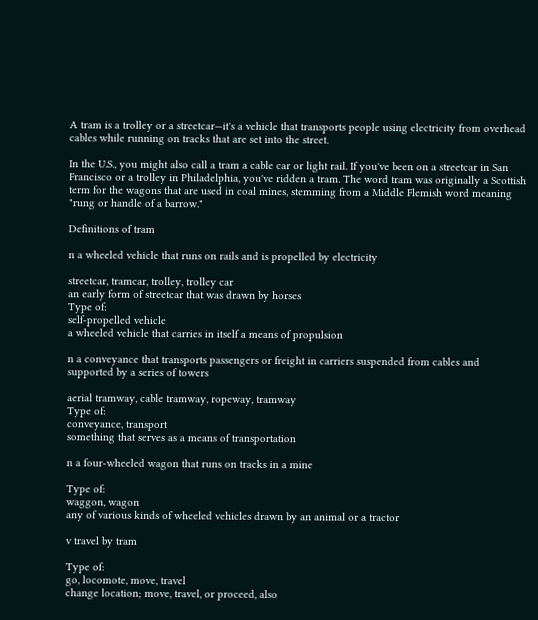A tram is a trolley or a streetcar—it's a vehicle that transports people using electricity from overhead cables while running on tracks that are set into the street.

In the U.S., you might also call a tram a cable car or light rail. If you've been on a streetcar in San Francisco or a trolley in Philadelphia, you've ridden a tram. The word tram was originally a Scottish term for the wagons that are used in coal mines, stemming from a Middle Flemish word meaning "rung or handle of a barrow."

Definitions of tram

n a wheeled vehicle that runs on rails and is propelled by electricity

streetcar, tramcar, trolley, trolley car
an early form of streetcar that was drawn by horses
Type of:
self-propelled vehicle
a wheeled vehicle that carries in itself a means of propulsion

n a conveyance that transports passengers or freight in carriers suspended from cables and supported by a series of towers

aerial tramway, cable tramway, ropeway, tramway
Type of:
conveyance, transport
something that serves as a means of transportation

n a four-wheeled wagon that runs on tracks in a mine

Type of:
waggon, wagon
any of various kinds of wheeled vehicles drawn by an animal or a tractor

v travel by tram

Type of:
go, locomote, move, travel
change location; move, travel, or proceed, also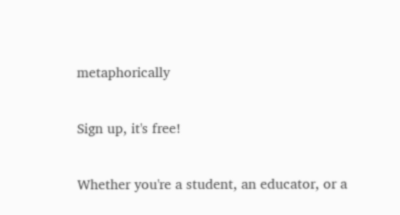metaphorically

Sign up, it's free!

Whether you're a student, an educator, or a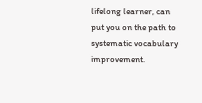lifelong learner, can put you on the path to systematic vocabulary improvement.